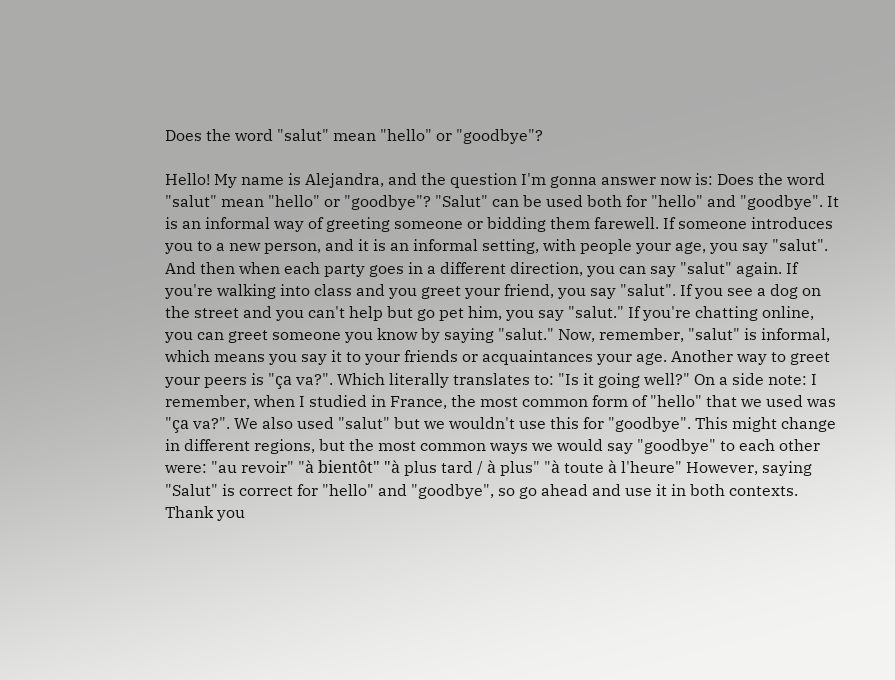Does the word "salut" mean "hello" or "goodbye"?

Hello! My name is Alejandra, and the question I'm gonna answer now is: Does the word "salut" mean "hello" or "goodbye"? "Salut" can be used both for "hello" and "goodbye". It is an informal way of greeting someone or bidding them farewell. If someone introduces you to a new person, and it is an informal setting, with people your age, you say "salut". And then when each party goes in a different direction, you can say "salut" again. If you're walking into class and you greet your friend, you say "salut". If you see a dog on the street and you can't help but go pet him, you say "salut." If you're chatting online, you can greet someone you know by saying "salut." Now, remember, "salut" is informal, which means you say it to your friends or acquaintances your age. Another way to greet your peers is "ça va?". Which literally translates to: "Is it going well?" On a side note: I remember, when I studied in France, the most common form of "hello" that we used was "ça va?". We also used "salut" but we wouldn't use this for "goodbye". This might change in different regions, but the most common ways we would say "goodbye" to each other were: "au revoir" "à bientôt" "à plus tard / à plus" "à toute à l'heure" However, saying "Salut" is correct for "hello" and "goodbye", so go ahead and use it in both contexts. Thank you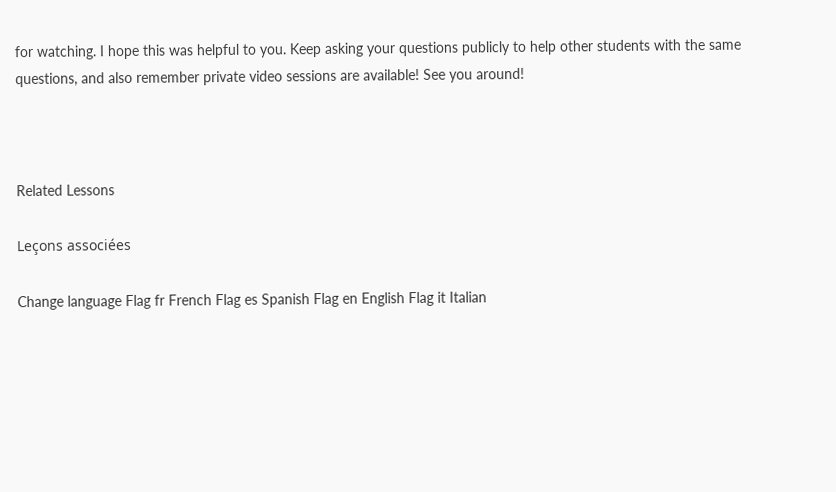for watching. I hope this was helpful to you. Keep asking your questions publicly to help other students with the same questions, and also remember private video sessions are available! See you around!



Related Lessons

Leçons associées

Change language Flag fr French Flag es Spanish Flag en English Flag it Italian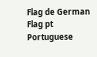Flag de German Flag pt Portuguese